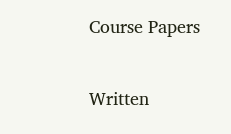Course Papers

Written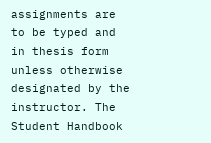assignments are to be typed and in thesis form unless otherwise designated by the instructor. The Student Handbook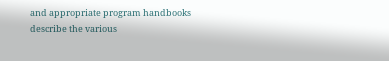and appropriate program handbooks describe the various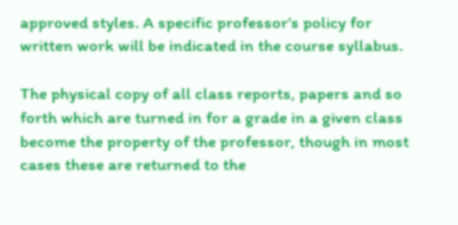approved styles. A specific professor’s policy for written work will be indicated in the course syllabus.

The physical copy of all class reports, papers and so forth which are turned in for a grade in a given class become the property of the professor, though in most cases these are returned to the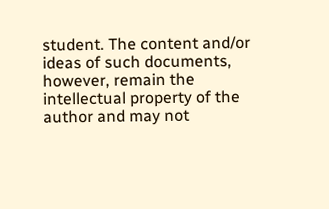student. The content and/or ideas of such documents, however, remain the intellectual property of the author and may not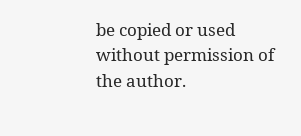be copied or used without permission of the author.